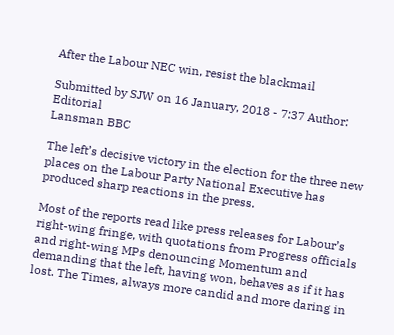After the Labour NEC win, resist the blackmail

Submitted by SJW on 16 January, 2018 - 7:37 Author: Editorial
Lansman BBC

The left’s decisive victory in the election for the three new places on the Labour Party National Executive has produced sharp reactions in the press.

Most of the reports read like press releases for Labour’s right-wing fringe, with quotations from Progress officials and right-wing MPs denouncing Momentum and demanding that the left, having won, behaves as if it has lost. The Times, always more candid and more daring in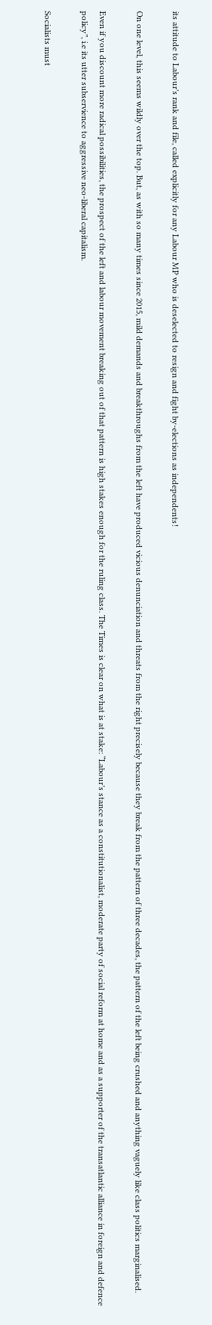its attitude to Labour’s rank and file, called explicitly for any Labour MP who is deselected to resign and fight by-elections as independents!

On one level, this seems wildly over the top. But, as with so many times since 2015, mild demands and breakthroughs from the left have produced vicious denunciation and threats from the right precisely because they break from the pattern of three decades, the pattern of the left being crushed and anything vaguely like class politics marginalised.

Even if you discount more radical possibilities, the prospect of the left and labour movement breaking out of that pattern is high stakes enough for the ruling class. The Times is clear on what is at stake: “Labour’s stance as a constitutionalist, moderate party of social reform at home and as a supporter of the transatlantic alliance in foreign and defence policy”, i.e its utter subservience to aggressive neo-liberal capitalism.

Socialists must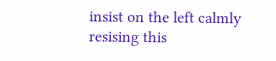insist on the left calmly resising this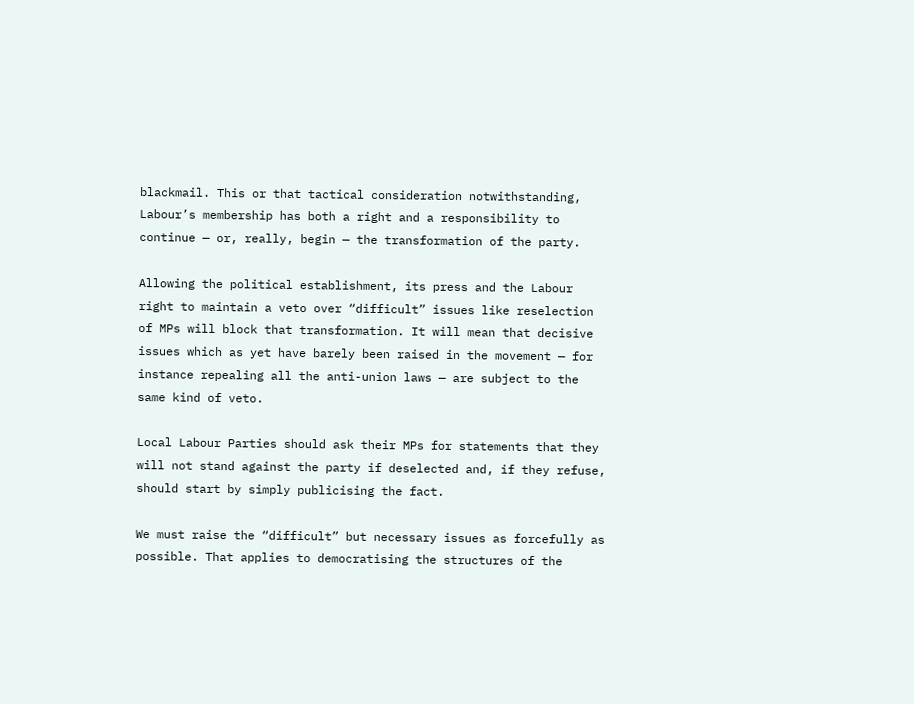blackmail. This or that tactical consideration notwithstanding, Labour’s membership has both a right and a responsibility to continue — or, really, begin — the transformation of the party.

Allowing the political establishment, its press and the Labour right to maintain a veto over “difficult” issues like reselection of MPs will block that transformation. It will mean that decisive issues which as yet have barely been raised in the movement — for instance repealing all the anti-union laws — are subject to the same kind of veto.

Local Labour Parties should ask their MPs for statements that they will not stand against the party if deselected and, if they refuse, should start by simply publicising the fact.

We must raise the “difficult” but necessary issues as forcefully as possible. That applies to democratising the structures of the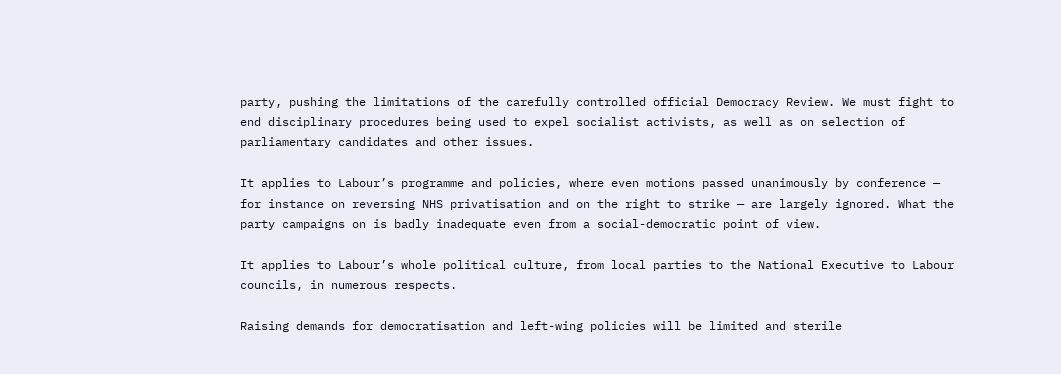party, pushing the limitations of the carefully controlled official Democracy Review. We must fight to end disciplinary procedures being used to expel socialist activists, as well as on selection of parliamentary candidates and other issues.

It applies to Labour’s programme and policies, where even motions passed unanimously by conference — for instance on reversing NHS privatisation and on the right to strike — are largely ignored. What the party campaigns on is badly inadequate even from a social-democratic point of view.

It applies to Labour’s whole political culture, from local parties to the National Executive to Labour councils, in numerous respects.

Raising demands for democratisation and left-wing policies will be limited and sterile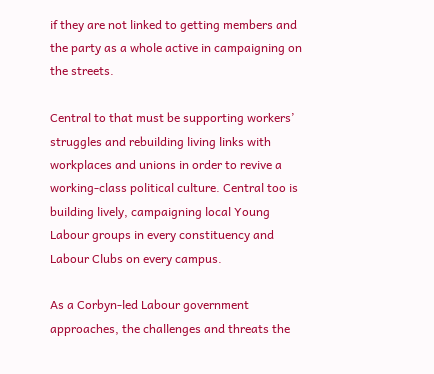if they are not linked to getting members and the party as a whole active in campaigning on the streets.

Central to that must be supporting workers’ struggles and rebuilding living links with workplaces and unions in order to revive a working-class political culture. Central too is building lively, campaigning local Young Labour groups in every constituency and Labour Clubs on every campus.

As a Corbyn-led Labour government approaches, the challenges and threats the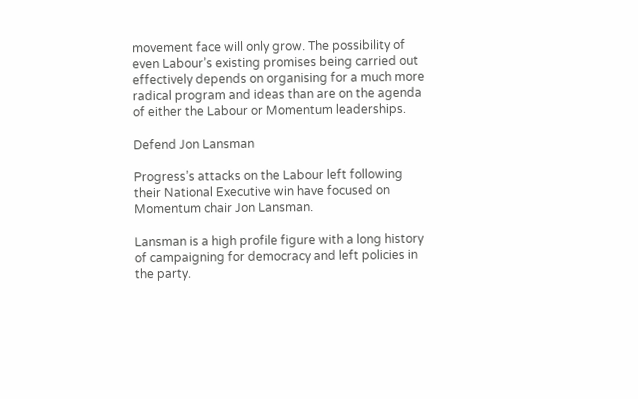movement face will only grow. The possibility of even Labour’s existing promises being carried out effectively depends on organising for a much more radical program and ideas than are on the agenda of either the Labour or Momentum leaderships.

Defend Jon Lansman

Progress’s attacks on the Labour left following their National Executive win have focused on Momentum chair Jon Lansman.

Lansman is a high profile figure with a long history of campaigning for democracy and left policies in the party.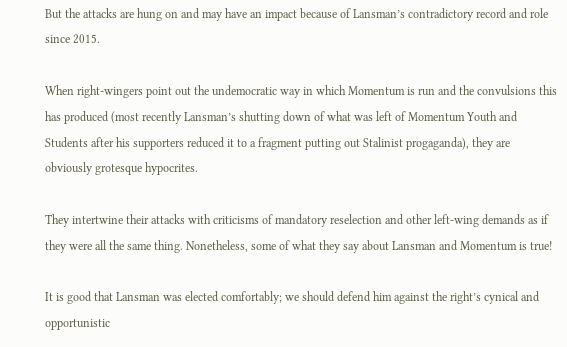But the attacks are hung on and may have an impact because of Lansman’s contradictory record and role since 2015.

When right-wingers point out the undemocratic way in which Momentum is run and the convulsions this has produced (most recently Lansman’s shutting down of what was left of Momentum Youth and Students after his supporters reduced it to a fragment putting out Stalinist progaganda), they are obviously grotesque hypocrites.

They intertwine their attacks with criticisms of mandatory reselection and other left-wing demands as if they were all the same thing. Nonetheless, some of what they say about Lansman and Momentum is true!

It is good that Lansman was elected comfortably; we should defend him against the right’s cynical and opportunistic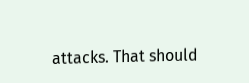attacks. That should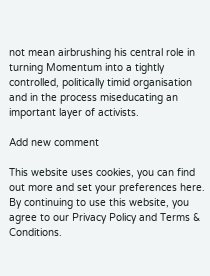not mean airbrushing his central role in turning Momentum into a tightly controlled, politically timid organisation and in the process miseducating an important layer of activists.

Add new comment

This website uses cookies, you can find out more and set your preferences here.
By continuing to use this website, you agree to our Privacy Policy and Terms & Conditions.